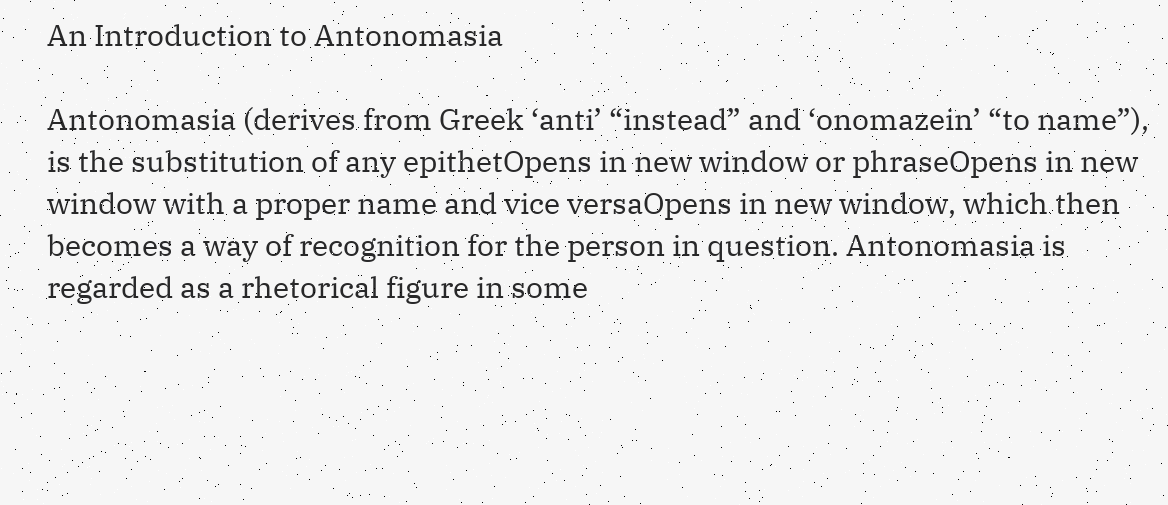An Introduction to Antonomasia

Antonomasia (derives from Greek ‘anti’ “instead” and ‘onomazein’ “to name”), is the substitution of any epithetOpens in new window or phraseOpens in new window with a proper name and vice versaOpens in new window, which then becomes a way of recognition for the person in question. Antonomasia is regarded as a rhetorical figure in some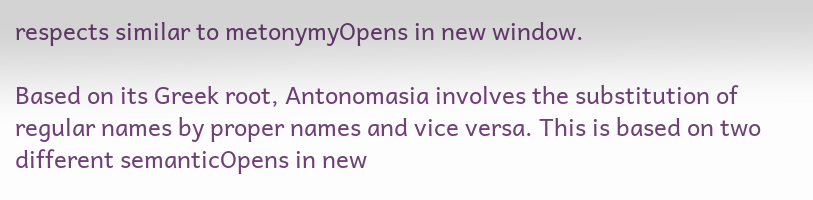respects similar to metonymyOpens in new window.

Based on its Greek root, Antonomasia involves the substitution of regular names by proper names and vice versa. This is based on two different semanticOpens in new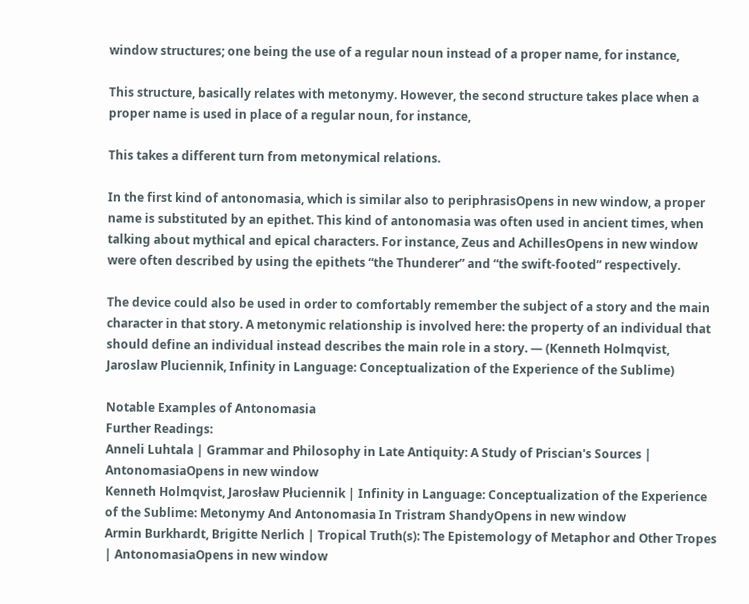window structures; one being the use of a regular noun instead of a proper name, for instance,

This structure, basically relates with metonymy. However, the second structure takes place when a proper name is used in place of a regular noun, for instance,

This takes a different turn from metonymical relations.

In the first kind of antonomasia, which is similar also to periphrasisOpens in new window, a proper name is substituted by an epithet. This kind of antonomasia was often used in ancient times, when talking about mythical and epical characters. For instance, Zeus and AchillesOpens in new window were often described by using the epithets “the Thunderer” and “the swift-footed” respectively.

The device could also be used in order to comfortably remember the subject of a story and the main character in that story. A metonymic relationship is involved here: the property of an individual that should define an individual instead describes the main role in a story. — (Kenneth Holmqvist, Jaroslaw Pluciennik, Infinity in Language: Conceptualization of the Experience of the Sublime)

Notable Examples of Antonomasia
Further Readings:
Anneli Luhtala | Grammar and Philosophy in Late Antiquity: A Study of Priscian's Sources | AntonomasiaOpens in new window
Kenneth Holmqvist, Jarosław Płuciennik | Infinity in Language: Conceptualization of the Experience of the Sublime: Metonymy And Antonomasia In Tristram ShandyOpens in new window
Armin Burkhardt, Brigitte Nerlich | Tropical Truth(s): The Epistemology of Metaphor and Other Tropes | AntonomasiaOpens in new window